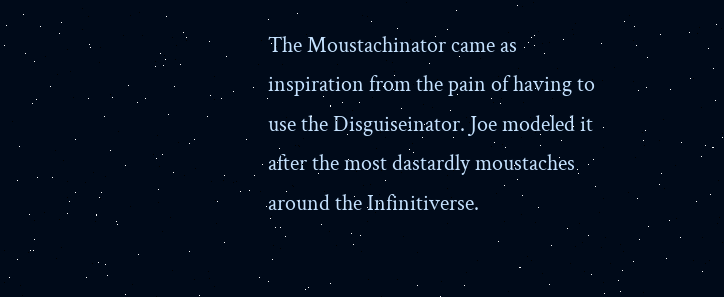The Moustachinator came as inspiration from the pain of having to use the Disguiseinator. Joe modeled it after the most dastardly moustaches around the Infinitiverse.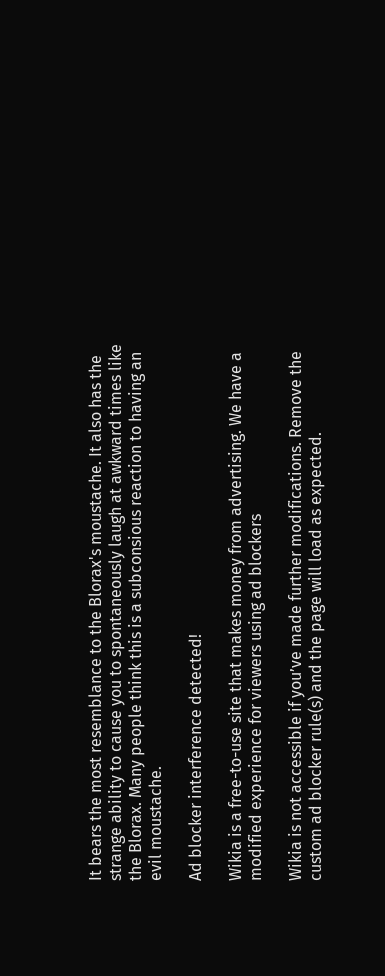It bears the most resemblance to the Blorax's moustache. It also has the strange ability to cause you to spontaneously laugh at awkward times like the Blorax. Many people think this is a subconsious reaction to having an evil moustache.

Ad blocker interference detected!

Wikia is a free-to-use site that makes money from advertising. We have a modified experience for viewers using ad blockers

Wikia is not accessible if you’ve made further modifications. Remove the custom ad blocker rule(s) and the page will load as expected.